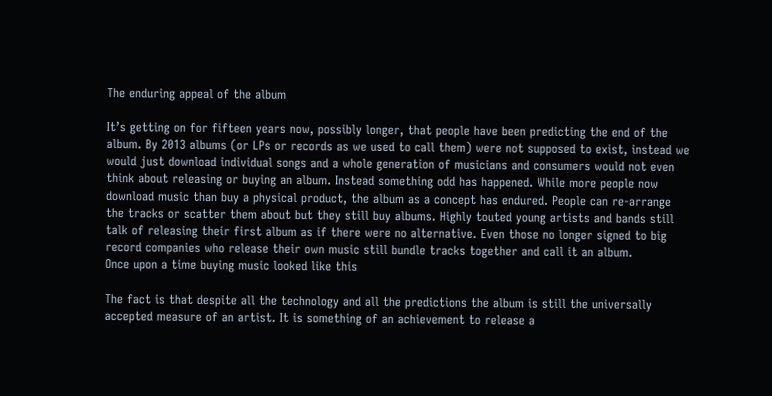The enduring appeal of the album

It’s getting on for fifteen years now, possibly longer, that people have been predicting the end of the album. By 2013 albums (or LPs or records as we used to call them) were not supposed to exist, instead we would just download individual songs and a whole generation of musicians and consumers would not even think about releasing or buying an album. Instead something odd has happened. While more people now download music than buy a physical product, the album as a concept has endured. People can re-arrange the tracks or scatter them about but they still buy albums. Highly touted young artists and bands still talk of releasing their first album as if there were no alternative. Even those no longer signed to big record companies who release their own music still bundle tracks together and call it an album.
Once upon a time buying music looked like this

The fact is that despite all the technology and all the predictions the album is still the universally accepted measure of an artist. It is something of an achievement to release a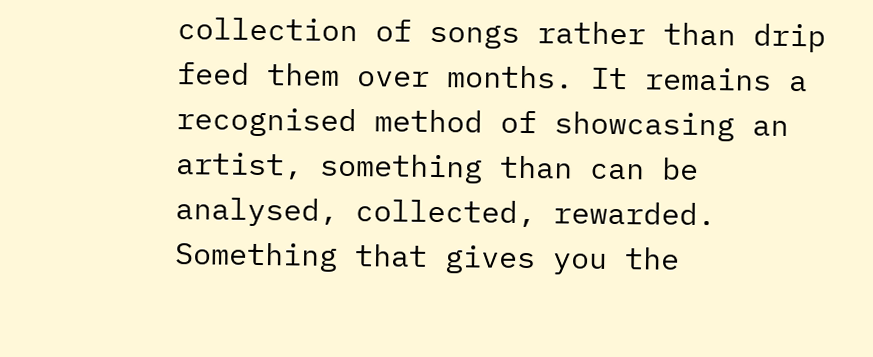collection of songs rather than drip feed them over months. It remains a recognised method of showcasing an artist, something than can be analysed, collected, rewarded. Something that gives you the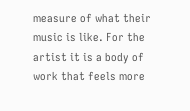measure of what their music is like. For the artist it is a body of work that feels more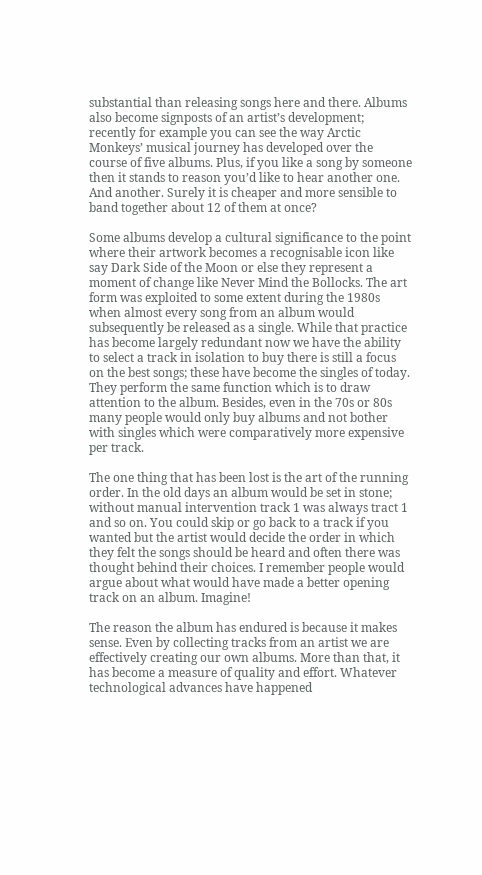substantial than releasing songs here and there. Albums also become signposts of an artist’s development; recently for example you can see the way Arctic Monkeys’ musical journey has developed over the course of five albums. Plus, if you like a song by someone then it stands to reason you’d like to hear another one. And another. Surely it is cheaper and more sensible to band together about 12 of them at once?

Some albums develop a cultural significance to the point where their artwork becomes a recognisable icon like say Dark Side of the Moon or else they represent a moment of change like Never Mind the Bollocks. The art form was exploited to some extent during the 1980s when almost every song from an album would subsequently be released as a single. While that practice has become largely redundant now we have the ability to select a track in isolation to buy there is still a focus on the best songs; these have become the singles of today. They perform the same function which is to draw attention to the album. Besides, even in the 70s or 80s many people would only buy albums and not bother with singles which were comparatively more expensive per track.

The one thing that has been lost is the art of the running order. In the old days an album would be set in stone; without manual intervention track 1 was always tract 1 and so on. You could skip or go back to a track if you wanted but the artist would decide the order in which they felt the songs should be heard and often there was thought behind their choices. I remember people would argue about what would have made a better opening track on an album. Imagine!

The reason the album has endured is because it makes sense. Even by collecting tracks from an artist we are effectively creating our own albums. More than that, it has become a measure of quality and effort. Whatever technological advances have happened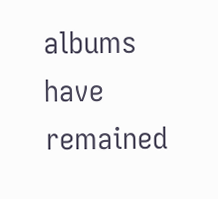albums have remained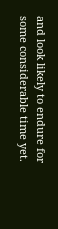and look likely to endure for some considerable time yet.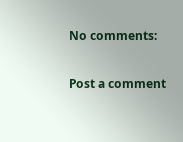No comments:

Post a comment